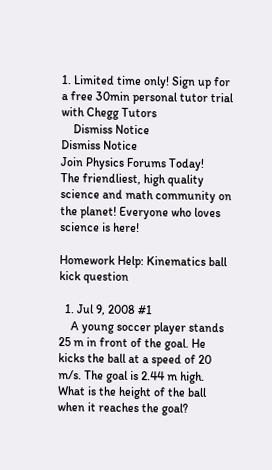1. Limited time only! Sign up for a free 30min personal tutor trial with Chegg Tutors
    Dismiss Notice
Dismiss Notice
Join Physics Forums Today!
The friendliest, high quality science and math community on the planet! Everyone who loves science is here!

Homework Help: Kinematics ball kick question

  1. Jul 9, 2008 #1
    A young soccer player stands 25 m in front of the goal. He kicks the ball at a speed of 20 m/s. The goal is 2.44 m high. What is the height of the ball when it reaches the goal?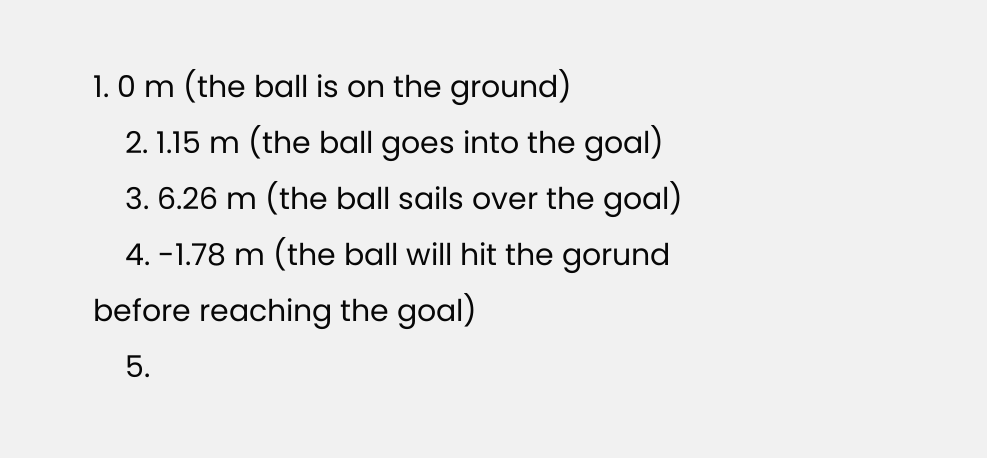1. 0 m (the ball is on the ground)
    2. 1.15 m (the ball goes into the goal)
    3. 6.26 m (the ball sails over the goal)
    4. -1.78 m (the ball will hit the gorund before reaching the goal)
    5.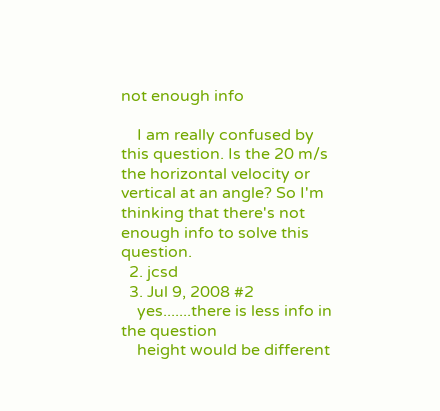not enough info

    I am really confused by this question. Is the 20 m/s the horizontal velocity or vertical at an angle? So I'm thinking that there's not enough info to solve this question.
  2. jcsd
  3. Jul 9, 2008 #2
    yes.......there is less info in the question
    height would be different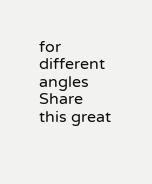for different angles
Share this great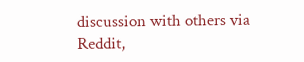discussion with others via Reddit,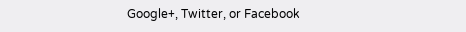Google+, Twitter, or Facebook